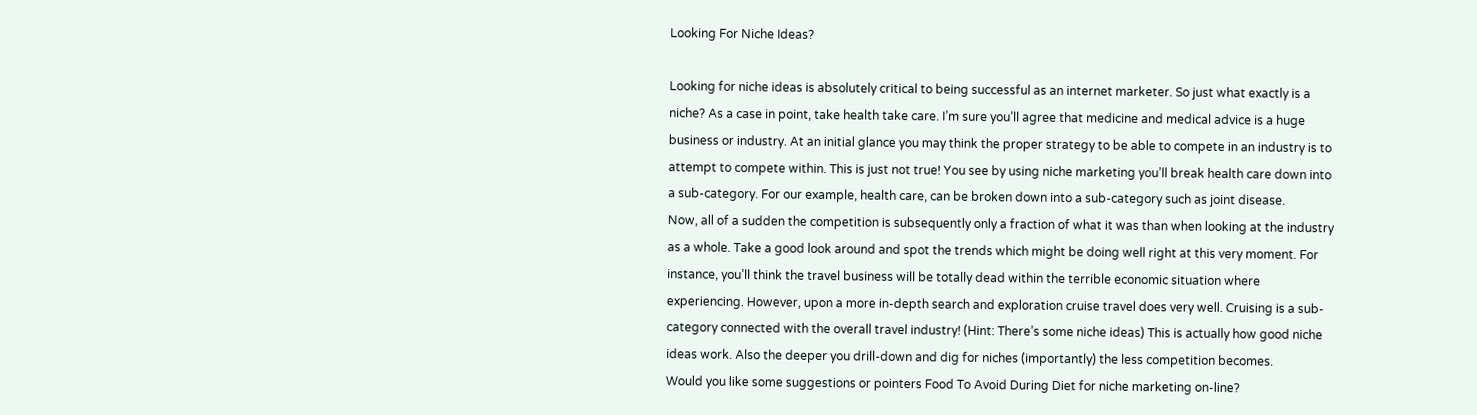Looking For Niche Ideas?

Looking for niche ideas is absolutely critical to being successful as an internet marketer. So just what exactly is a niche? As a case in point, take health take care. I’m sure you’ll agree that medicine and medical advice is a huge business or industry. At an initial glance you may think the proper strategy to be able to compete in an industry is to attempt to compete within. This is just not true! You see by using niche marketing you’ll break health care down into a sub-category. For our example, health care, can be broken down into a sub-category such as joint disease.
Now, all of a sudden the competition is subsequently only a fraction of what it was than when looking at the industry as a whole. Take a good look around and spot the trends which might be doing well right at this very moment. For instance, you’ll think the travel business will be totally dead within the terrible economic situation where experiencing. However, upon a more in-depth search and exploration cruise travel does very well. Cruising is a sub-category connected with the overall travel industry! (Hint: There’s some niche ideas) This is actually how good niche ideas work. Also the deeper you drill-down and dig for niches (importantly) the less competition becomes.
Would you like some suggestions or pointers Food To Avoid During Diet for niche marketing on-line?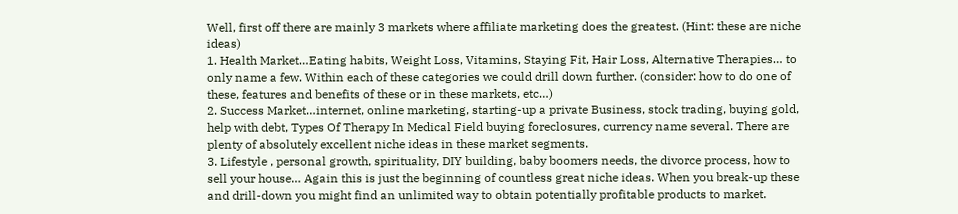Well, first off there are mainly 3 markets where affiliate marketing does the greatest. (Hint: these are niche ideas)
1. Health Market…Eating habits, Weight Loss, Vitamins, Staying Fit, Hair Loss, Alternative Therapies… to only name a few. Within each of these categories we could drill down further. (consider: how to do one of these, features and benefits of these or in these markets, etc…)
2. Success Market…internet, online marketing, starting-up a private Business, stock trading, buying gold, help with debt, Types Of Therapy In Medical Field buying foreclosures, currency name several. There are plenty of absolutely excellent niche ideas in these market segments.
3. Lifestyle , personal growth, spirituality, DIY building, baby boomers needs, the divorce process, how to sell your house… Again this is just the beginning of countless great niche ideas. When you break-up these and drill-down you might find an unlimited way to obtain potentially profitable products to market.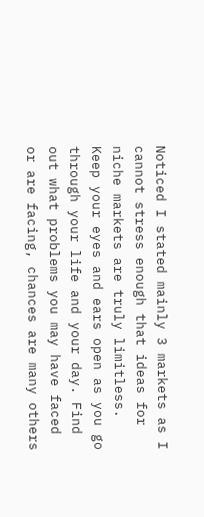Noticed I stated mainly 3 markets as I cannot stress enough that ideas for niche markets are truly limitless. Keep your eyes and ears open as you go through your life and your day. Find out what problems you may have faced or are facing, chances are many others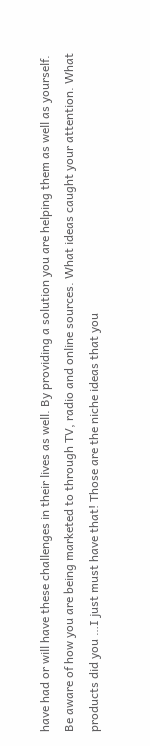have had or will have these challenges in their lives as well. By providing a solution you are helping them as well as yourself. Be aware of how you are being marketed to through TV, radio and online sources. What ideas caught your attention. What products did you …I just must have that! Those are the niche ideas that you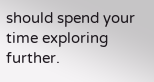should spend your time exploring further.